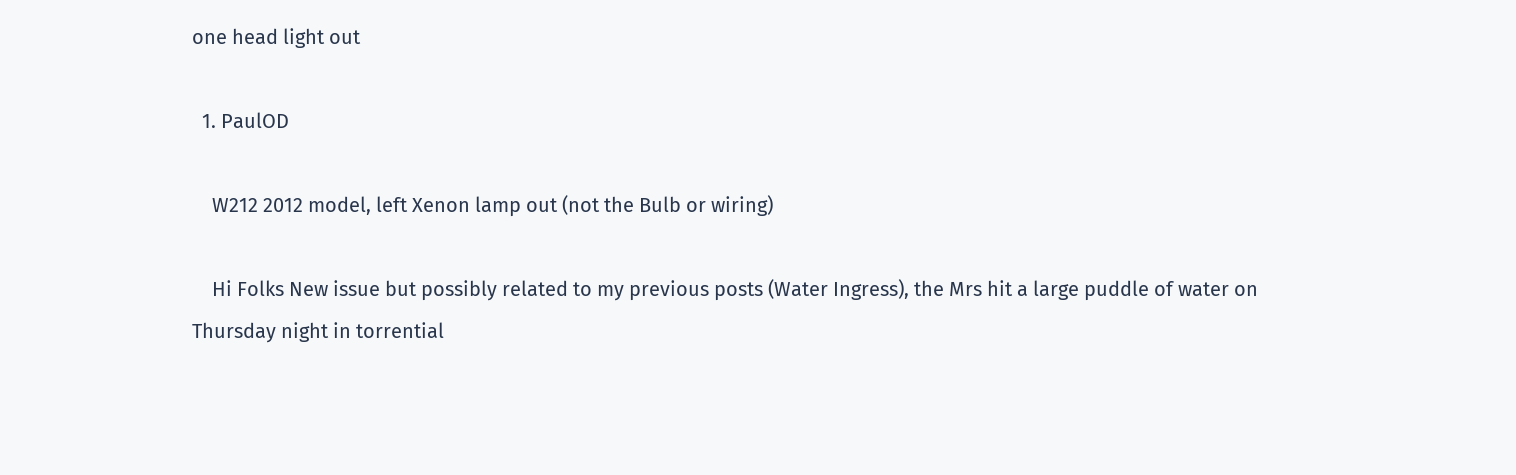one head light out

  1. PaulOD

    W212 2012 model, left Xenon lamp out (not the Bulb or wiring)

    Hi Folks New issue but possibly related to my previous posts (Water Ingress), the Mrs hit a large puddle of water on Thursday night in torrential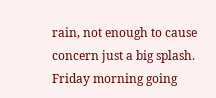rain, not enough to cause concern just a big splash. Friday morning going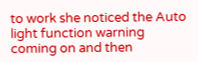to work she noticed the Auto light function warning coming on and then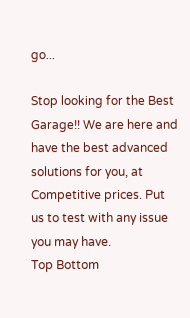go...

Stop looking for the Best Garage!! We are here and have the best advanced solutions for you, at Competitive prices. Put us to test with any issue you may have.
Top Bottom